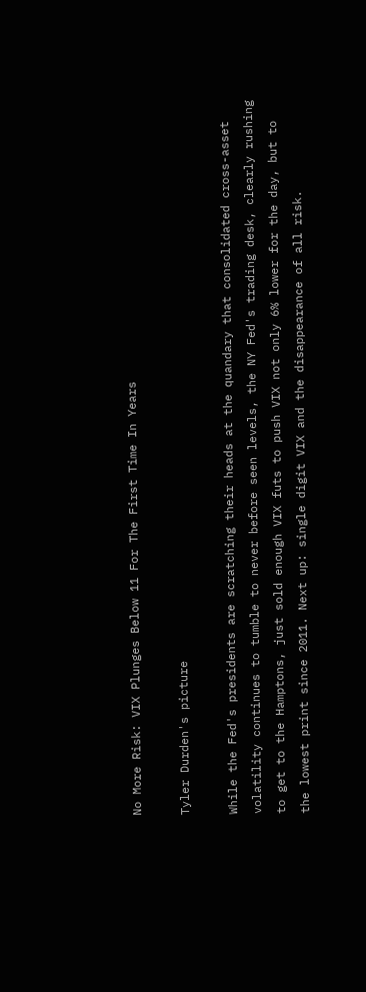No More Risk: VIX Plunges Below 11 For The First Time In Years

Tyler Durden's picture

While the Fed's presidents are scratching their heads at the quandary that consolidated cross-asset volatility continues to tumble to never before seen levels, the NY Fed's trading desk, clearly rushing to get to the Hamptons, just sold enough VIX futs to push VIX not only 6% lower for the day, but to the lowest print since 2011. Next up: single digit VIX and the disappearance of all risk.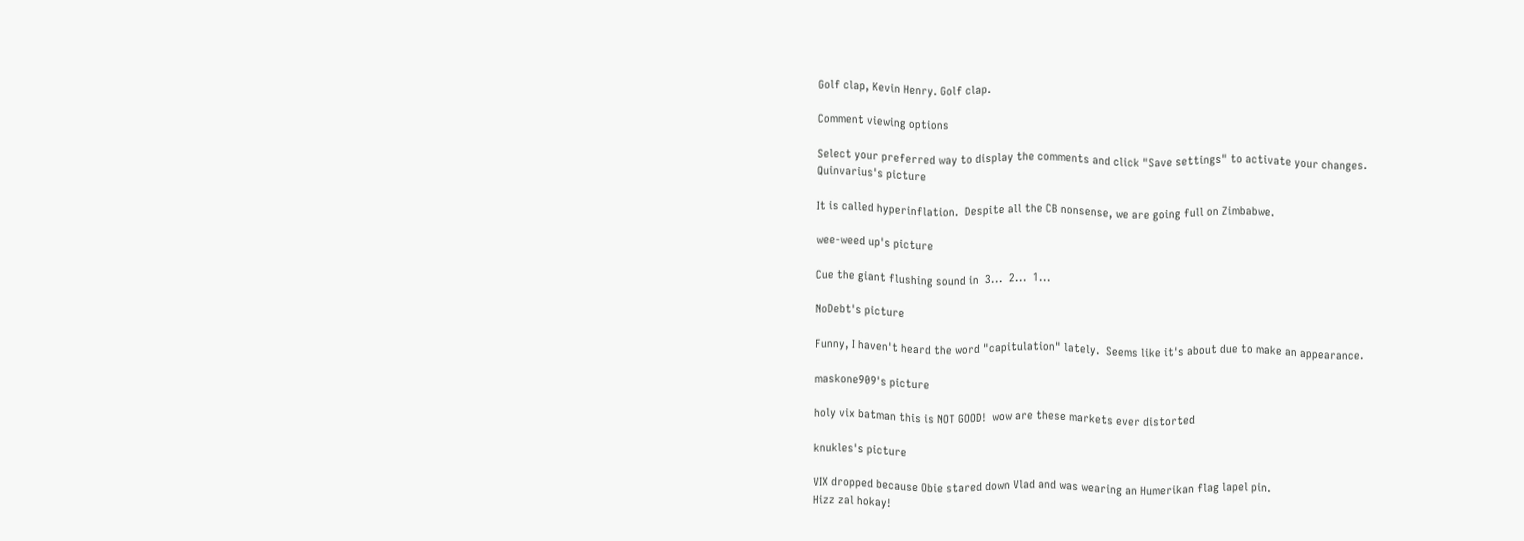Golf clap, Kevin Henry. Golf clap.

Comment viewing options

Select your preferred way to display the comments and click "Save settings" to activate your changes.
Quinvarius's picture

It is called hyperinflation.  Despite all the CB nonsense, we are going full on Zimbabwe.

wee-weed up's picture

Cue the giant flushing sound in  3...  2...  1...

NoDebt's picture

Funny, I haven't heard the word "capitulation" lately.  Seems like it's about due to make an appearance.

maskone909's picture

holy vix batman this is NOT GOOD!  wow are these markets ever distorted

knukles's picture

VIX dropped because Obie stared down Vlad and was wearing an Humerikan flag lapel pin.
Hizz zal hokay!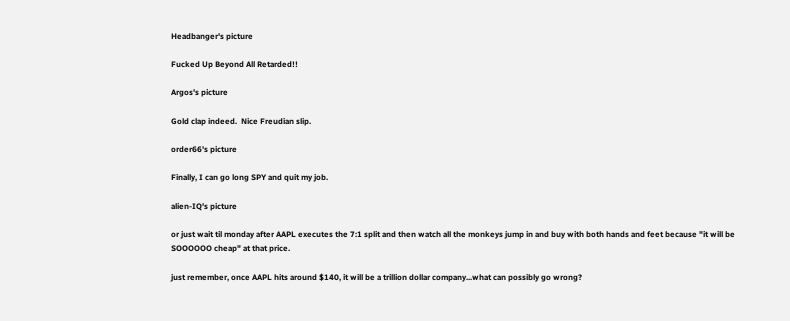Headbanger's picture

Fucked Up Beyond All Retarded!!

Argos's picture

Gold clap indeed.  Nice Freudian slip.

order66's picture

Finally, I can go long SPY and quit my job.

alien-IQ's picture

or just wait til monday after AAPL executes the 7:1 split and then watch all the monkeys jump in and buy with both hands and feet because "it will be SOOOOOO cheap" at that price.

just remember, once AAPL hits around $140, it will be a trillion dollar company...what can possibly go wrong?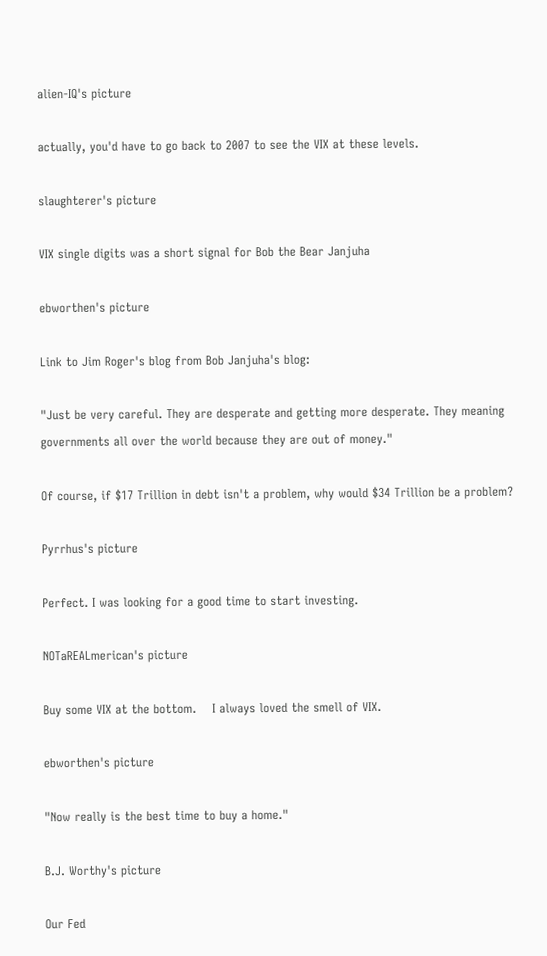alien-IQ's picture

actually, you'd have to go back to 2007 to see the VIX at these levels.

slaughterer's picture

VIX single digits was a short signal for Bob the Bear Janjuha

ebworthen's picture

Link to Jim Roger's blog from Bob Janjuha's blog:

"Just be very careful. They are desperate and getting more desperate. They meaning governments all over the world because they are out of money."

Of course, if $17 Trillion in debt isn't a problem, why would $34 Trillion be a problem?

Pyrrhus's picture

Perfect. I was looking for a good time to start investing.

NOTaREALmerican's picture

Buy some VIX at the bottom.    I always loved the smell of VIX.

ebworthen's picture

"Now really is the best time to buy a home."

B.J. Worthy's picture

Our Fed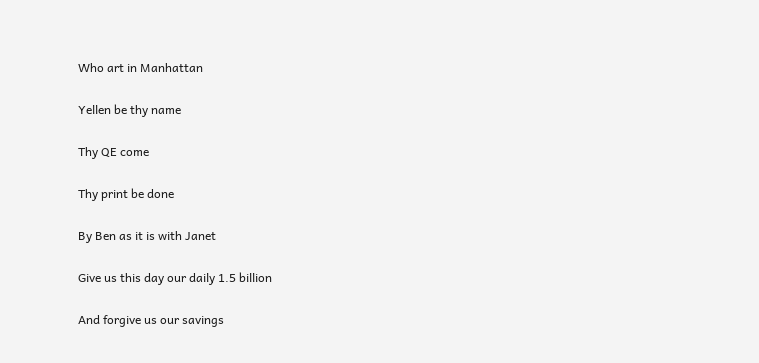Who art in Manhattan

Yellen be thy name

Thy QE come

Thy print be done

By Ben as it is with Janet

Give us this day our daily 1.5 billion

And forgive us our savings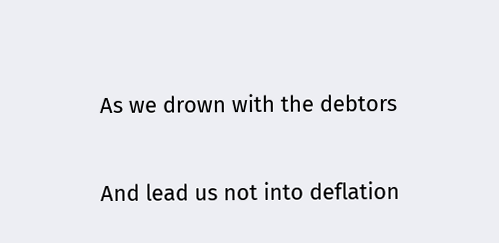As we drown with the debtors

And lead us not into deflation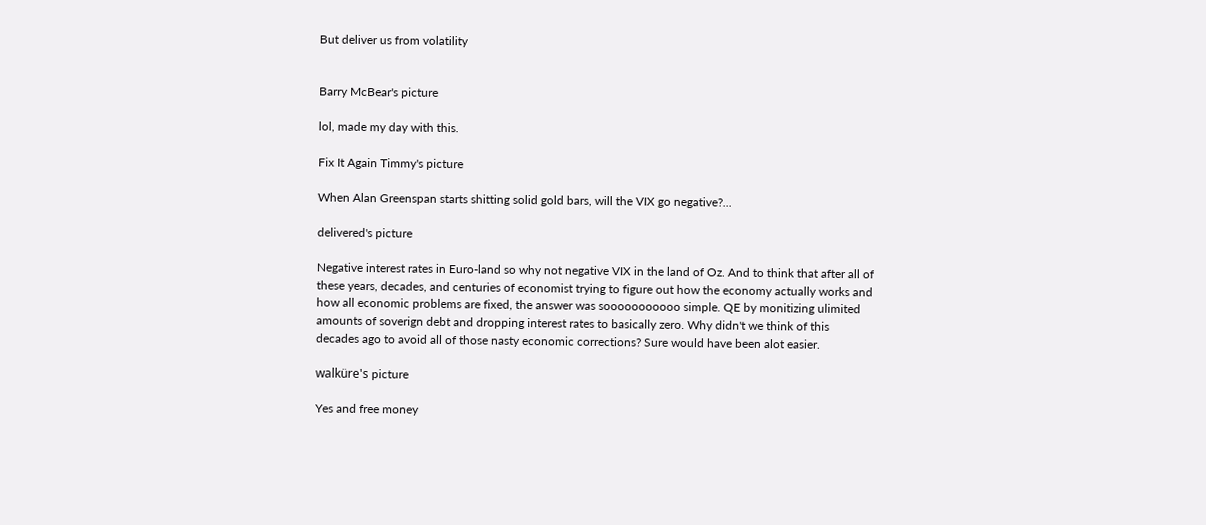But deliver us from volatility


Barry McBear's picture

lol, made my day with this.

Fix It Again Timmy's picture

When Alan Greenspan starts shitting solid gold bars, will the VIX go negative?...

delivered's picture

Negative interest rates in Euro-land so why not negative VIX in the land of Oz. And to think that after all of these years, decades, and centuries of economist trying to figure out how the economy actually works and how all economic problems are fixed, the answer was sooooooooooo simple. QE by monitizing ulimited amounts of soverign debt and dropping interest rates to basically zero. Why didn't we think of this decades ago to avoid all of those nasty economic corrections? Sure would have been alot easier.

walküre's picture

Yes and free money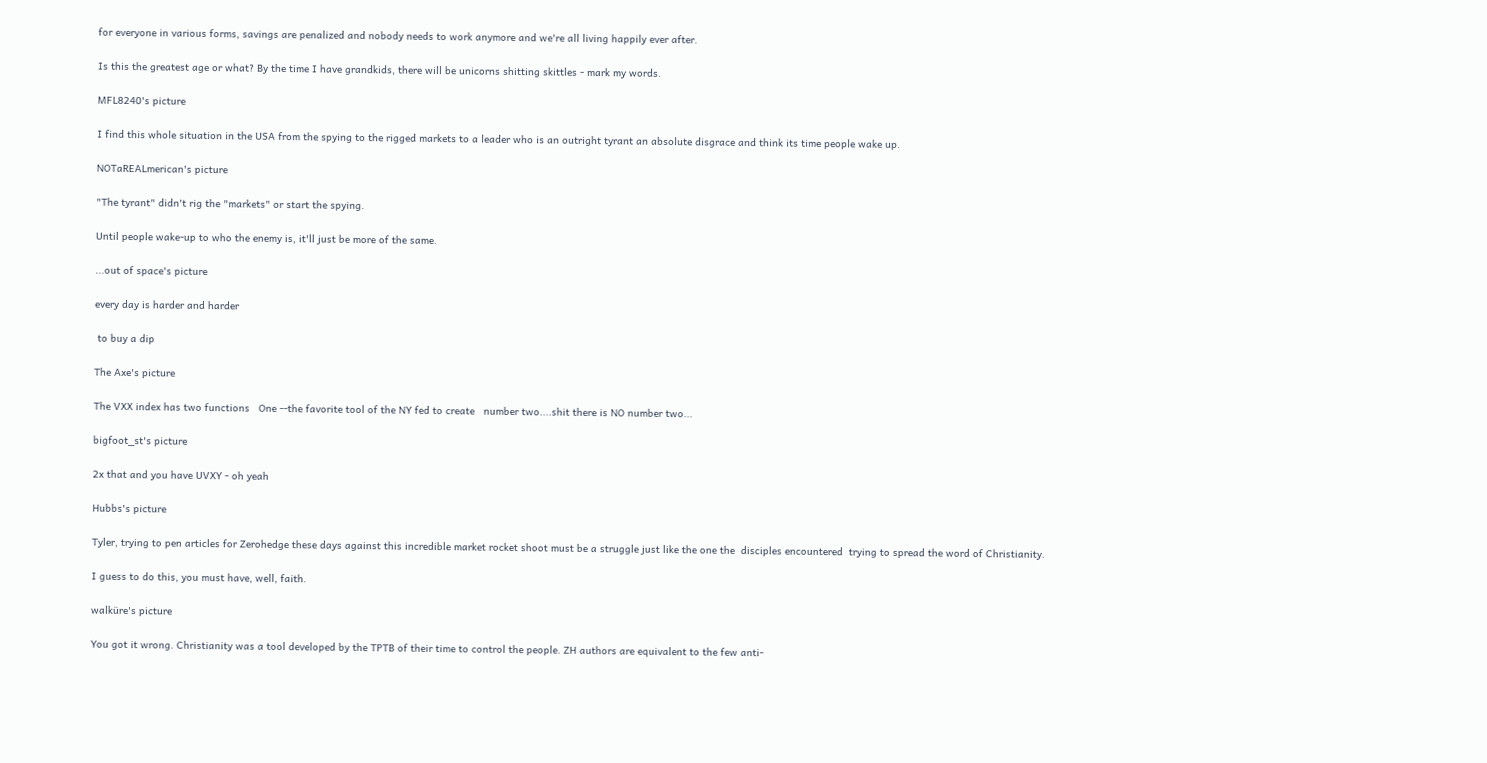for everyone in various forms, savings are penalized and nobody needs to work anymore and we're all living happily ever after.

Is this the greatest age or what? By the time I have grandkids, there will be unicorns shitting skittles - mark my words.

MFL8240's picture

I find this whole situation in the USA from the spying to the rigged markets to a leader who is an outright tyrant an absolute disgrace and think its time people wake up.

NOTaREALmerican's picture

"The tyrant" didn't rig the "markets" or start the spying.

Until people wake-up to who the enemy is, it'll just be more of the same.

...out of space's picture

every day is harder and harder

 to buy a dip

The Axe's picture

The VXX index has two functions   One --the favorite tool of the NY fed to create   number two....shit there is NO number two...

bigfoot_st's picture

2x that and you have UVXY - oh yeah

Hubbs's picture

Tyler, trying to pen articles for Zerohedge these days against this incredible market rocket shoot must be a struggle just like the one the  disciples encountered  trying to spread the word of Christianity.

I guess to do this, you must have, well, faith.

walküre's picture

You got it wrong. Christianity was a tool developed by the TPTB of their time to control the people. ZH authors are equivalent to the few anti-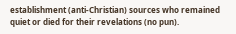establishment (anti-Christian) sources who remained quiet or died for their revelations (no pun).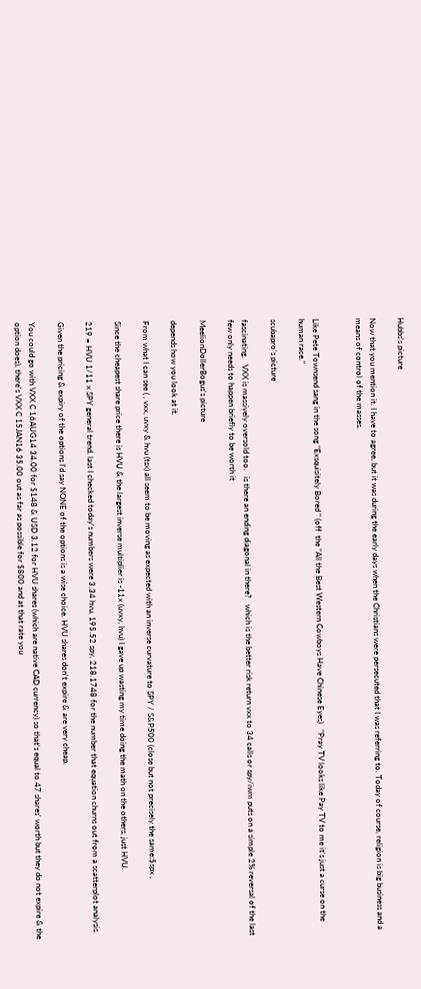Hubbs's picture

Now that you mention it. I have to agree, but it was during the early days when the Christians were persecuted that I was referring to. Today of course, religion is big business and a means of control of the masses.


Like Pete Townsend sang in the song "Exsquisitely Bored " (off  the "All the Best Western Cowboys Have Chinese Eyes)   "Pray TV looks like Pay TV to me it's just a curse on the human race."

scubapro's picture

fascinating.   VXX is massively oversold too.   is there an ending diagonal in there?   which is the better risk return vxx to 34 calls or spy/iwm puts on a simple 2% reversal of the last few only needs to happen briefly to be worth it

MeelionDollerBogus's picture

depends how you look at it.

From what I can see ( , vxx, uvxy & hvu (tsx) all seem to be moving as expected with an inverse curvature to SPY / S&P500 (close but not precisely the same:$spx ,

Since the cheapest share price there is HVU & the largest inverse multiplier is -11x (uvxy, hvu) I gave up wasting my time doing the math on the others, just HVU.

219 = HVU 1/11 x SPY general trend. last I checked today's numbers were 3.34 hvu, 195.52 spy, 218.1748 for the number that equation churns out from a scatterplot analysis.

Given the pricing & expiry of the options I'd say NONE of the options is a wise choice. HVU shares don't expire & are very cheap.

You could go with VXX C 16AUG14 34.00 for $148 & USD 3.12 for HVU shares (which are native CAD currency) so that's equal to 47 shares' worth but they do not expire & the option does), there's VXX C 15JAN16 35.00 out as far as possible for $800 and at that rate you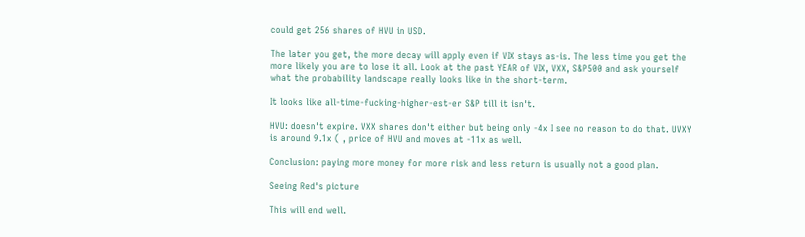could get 256 shares of HVU in USD.

The later you get, the more decay will apply even if VIX stays as-is. The less time you get the more likely you are to lose it all. Look at the past YEAR of VIX, VXX, S&P500 and ask yourself what the probability landscape really looks like in the short-term.

It looks like all-time-fucking-higher-est-er S&P till it isn't.

HVU: doesn't expire. VXX shares don't either but being only -4x I see no reason to do that. UVXY is around 9.1x ( , price of HVU and moves at -11x as well.

Conclusion: paying more money for more risk and less return is usually not a good plan.

Seeing Red's picture

This will end well.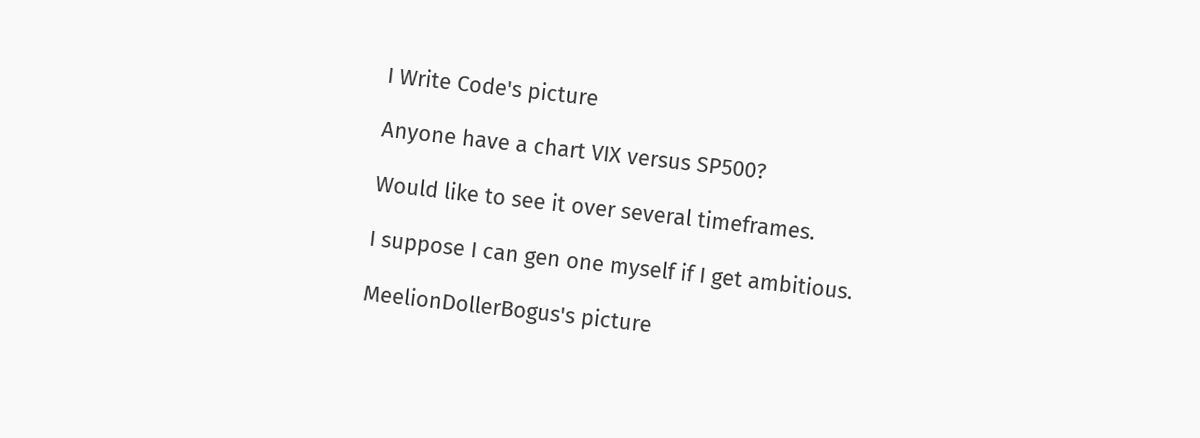I Write Code's picture

Anyone have a chart VIX versus SP500?

Would like to see it over several timeframes.

I suppose I can gen one myself if I get ambitious.

MeelionDollerBogus's picture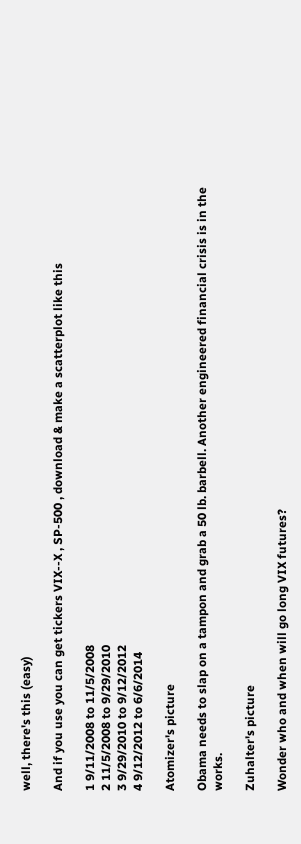well, there's this (easy)

And if you use you can get tickers VIX--X , SP-500 , download & make a scatterplot like this

1 9/11/2008 to 11/5/2008
2 11/5/2008 to 9/29/2010
3 9/29/2010 to 9/12/2012
4 9/12/2012 to 6/6/2014

Atomizer's picture

Obama needs to slap on a tampon and grab a 50 lb. barbell. Another engineered financial crisis is in the works.

Zuhalter's picture

Wonder who and when will go long VIX futures?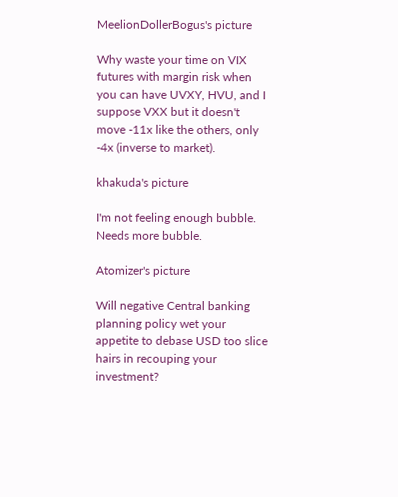MeelionDollerBogus's picture

Why waste your time on VIX futures with margin risk when you can have UVXY, HVU, and I suppose VXX but it doesn't move -11x like the others, only -4x (inverse to market).

khakuda's picture

I'm not feeling enough bubble.  Needs more bubble.

Atomizer's picture

Will negative Central banking planning policy wet your appetite to debase USD too slice hairs in recouping your investment?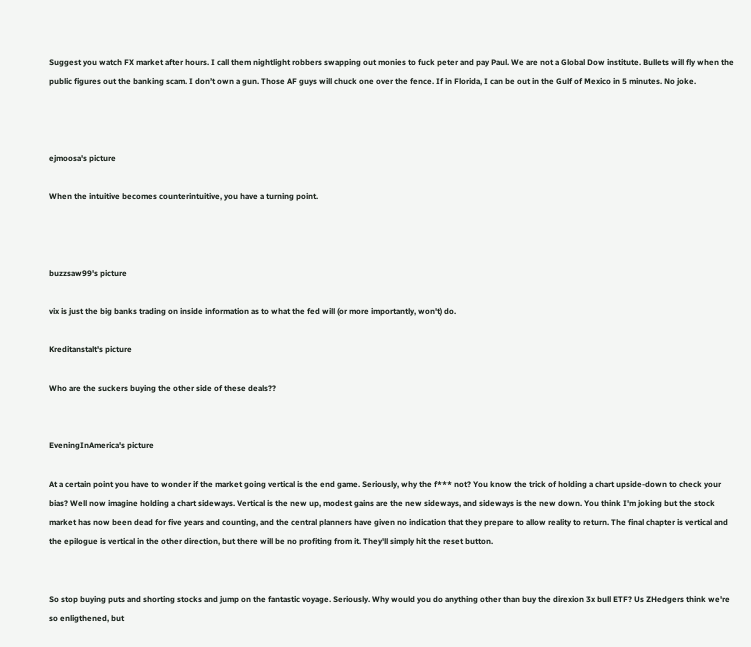Suggest you watch FX market after hours. I call them nightlight robbers swapping out monies to fuck peter and pay Paul. We are not a Global Dow institute. Bullets will fly when the public figures out the banking scam. I don’t own a gun. Those AF guys will chuck one over the fence. If in Florida, I can be out in the Gulf of Mexico in 5 minutes. No joke.



ejmoosa's picture

When the intuitive becomes counterintuitive, you have a turning point.



buzzsaw99's picture

vix is just the big banks trading on inside information as to what the fed will (or more importantly, won't) do.

Kreditanstalt's picture

Who are the suckers buying the other side of these deals??


EveningInAmerica's picture

At a certain point you have to wonder if the market going vertical is the end game. Seriously, why the f*** not? You know the trick of holding a chart upside-down to check your bias? Well now imagine holding a chart sideways. Vertical is the new up, modest gains are the new sideways, and sideways is the new down. You think I'm joking but the stock market has now been dead for five years and counting, and the central planners have given no indication that they prepare to allow reality to return. The final chapter is vertical and the epilogue is vertical in the other direction, but there will be no profiting from it. They'll simply hit the reset button.


So stop buying puts and shorting stocks and jump on the fantastic voyage. Seriously. Why would you do anything other than buy the direxion 3x bull ETF? Us ZHedgers think we're so enligthened, but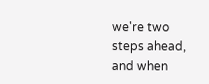we're two steps ahead, and when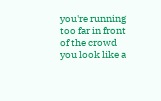you're running too far in front of the crowd you look like a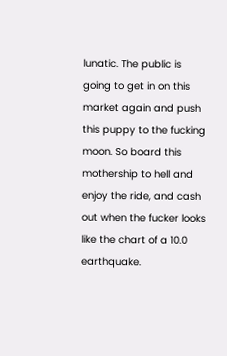lunatic. The public is going to get in on this market again and push this puppy to the fucking moon. So board this mothership to hell and enjoy the ride, and cash out when the fucker looks like the chart of a 10.0 earthquake.